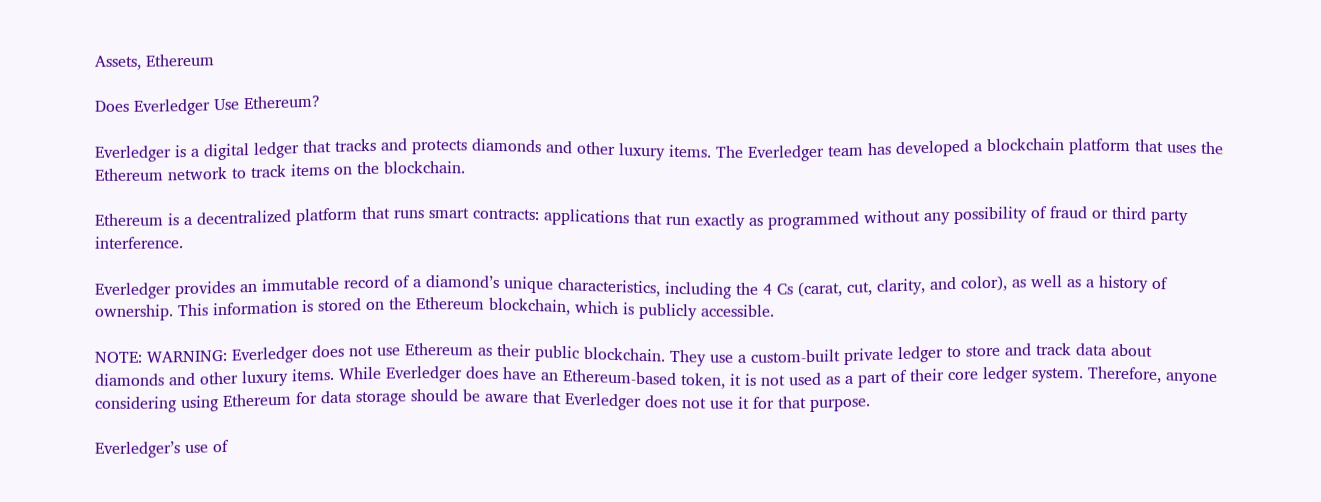Assets, Ethereum

Does Everledger Use Ethereum?

Everledger is a digital ledger that tracks and protects diamonds and other luxury items. The Everledger team has developed a blockchain platform that uses the Ethereum network to track items on the blockchain.

Ethereum is a decentralized platform that runs smart contracts: applications that run exactly as programmed without any possibility of fraud or third party interference.

Everledger provides an immutable record of a diamond’s unique characteristics, including the 4 Cs (carat, cut, clarity, and color), as well as a history of ownership. This information is stored on the Ethereum blockchain, which is publicly accessible.

NOTE: WARNING: Everledger does not use Ethereum as their public blockchain. They use a custom-built private ledger to store and track data about diamonds and other luxury items. While Everledger does have an Ethereum-based token, it is not used as a part of their core ledger system. Therefore, anyone considering using Ethereum for data storage should be aware that Everledger does not use it for that purpose.

Everledger’s use of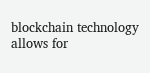blockchain technology allows for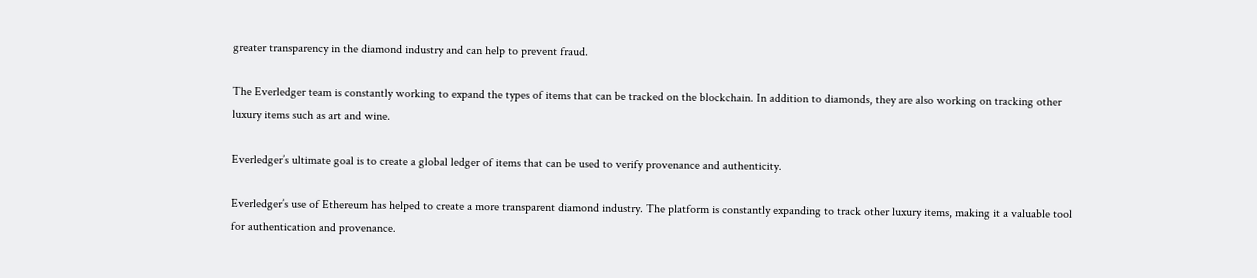greater transparency in the diamond industry and can help to prevent fraud.

The Everledger team is constantly working to expand the types of items that can be tracked on the blockchain. In addition to diamonds, they are also working on tracking other luxury items such as art and wine.

Everledger’s ultimate goal is to create a global ledger of items that can be used to verify provenance and authenticity.

Everledger’s use of Ethereum has helped to create a more transparent diamond industry. The platform is constantly expanding to track other luxury items, making it a valuable tool for authentication and provenance.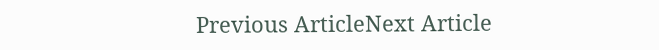Previous ArticleNext Article